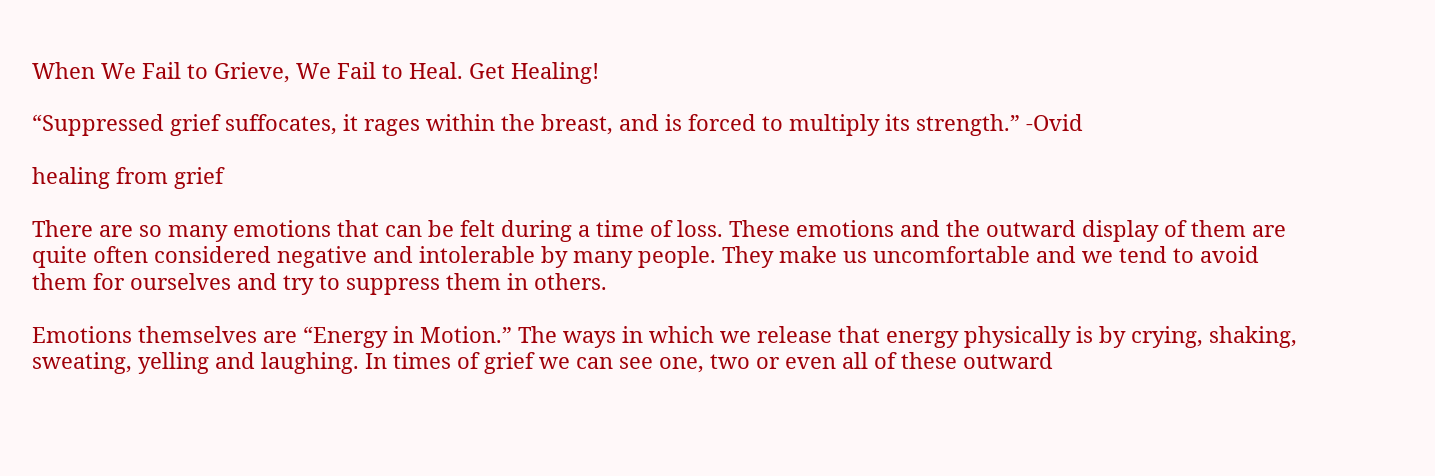When We Fail to Grieve, We Fail to Heal. Get Healing!

“Suppressed grief suffocates, it rages within the breast, and is forced to multiply its strength.” -Ovid

healing from grief

There are so many emotions that can be felt during a time of loss. These emotions and the outward display of them are quite often considered negative and intolerable by many people. They make us uncomfortable and we tend to avoid them for ourselves and try to suppress them in others.

Emotions themselves are “Energy in Motion.” The ways in which we release that energy physically is by crying, shaking, sweating, yelling and laughing. In times of grief we can see one, two or even all of these outward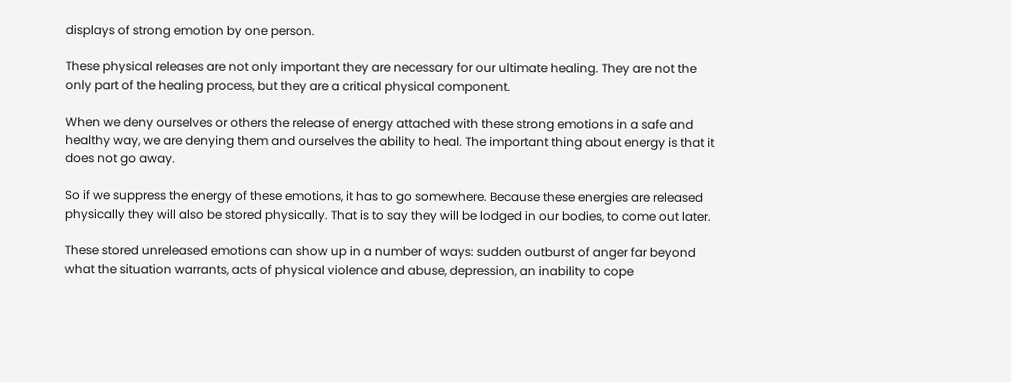displays of strong emotion by one person.

These physical releases are not only important they are necessary for our ultimate healing. They are not the only part of the healing process, but they are a critical physical component.

When we deny ourselves or others the release of energy attached with these strong emotions in a safe and healthy way, we are denying them and ourselves the ability to heal. The important thing about energy is that it does not go away.

So if we suppress the energy of these emotions, it has to go somewhere. Because these energies are released physically they will also be stored physically. That is to say they will be lodged in our bodies, to come out later.

These stored unreleased emotions can show up in a number of ways: sudden outburst of anger far beyond what the situation warrants, acts of physical violence and abuse, depression, an inability to cope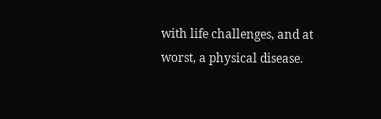with life challenges, and at worst, a physical disease.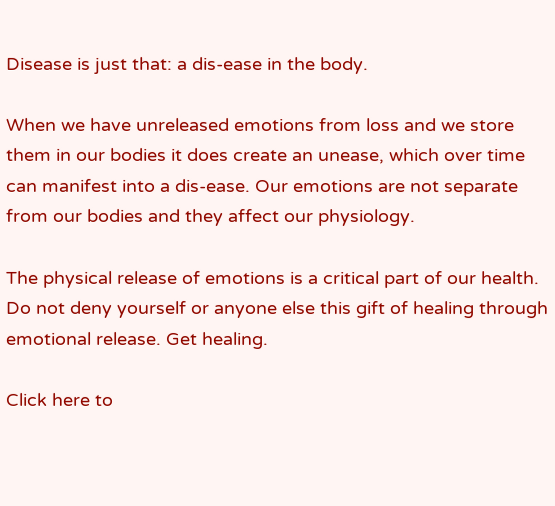Disease is just that: a dis-ease in the body.

When we have unreleased emotions from loss and we store them in our bodies it does create an unease, which over time can manifest into a dis-ease. Our emotions are not separate from our bodies and they affect our physiology.

The physical release of emotions is a critical part of our health. Do not deny yourself or anyone else this gift of healing through emotional release. Get healing.

Click here to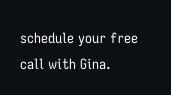schedule your free call with Gina.